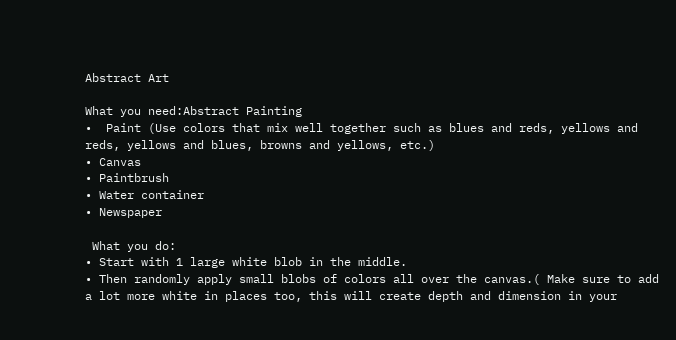Abstract Art

What you need:Abstract Painting
•  Paint (Use colors that mix well together such as blues and reds, yellows and reds, yellows and blues, browns and yellows, etc.)
• Canvas
• Paintbrush
• Water container
• Newspaper

 What you do:
• Start with 1 large white blob in the middle.
• Then randomly apply small blobs of colors all over the canvas.( Make sure to add a lot more white in places too, this will create depth and dimension in your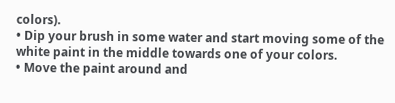colors).
• Dip your brush in some water and start moving some of the white paint in the middle towards one of your colors.
• Move the paint around and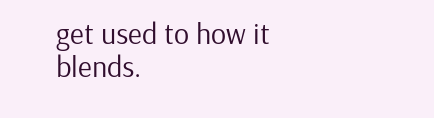get used to how it blends.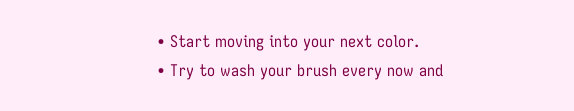• Start moving into your next color.
• Try to wash your brush every now and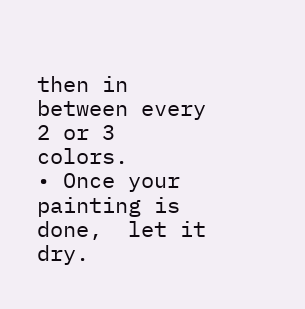then in between every 2 or 3 colors.
• Once your painting is done,  let it dry.